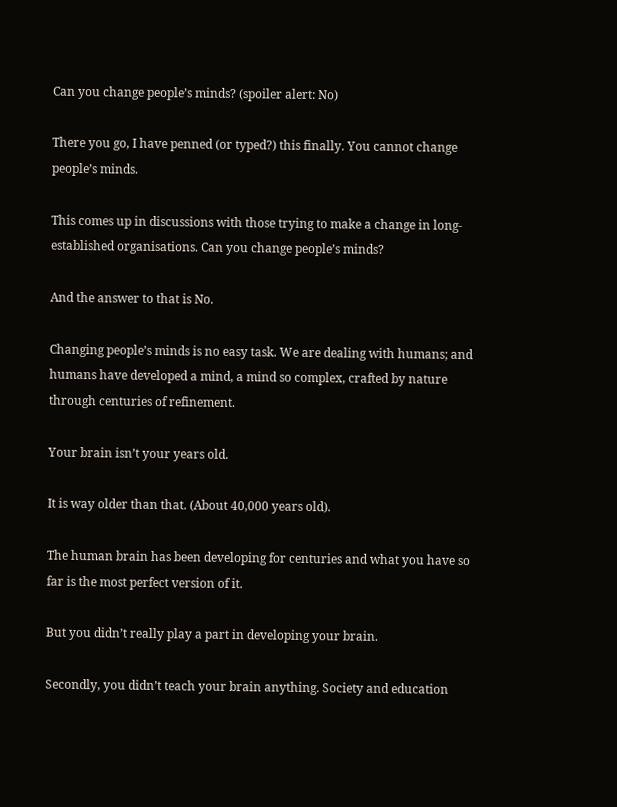Can you change people’s minds? (spoiler alert: No)

There you go, I have penned (or typed?) this finally. You cannot change people’s minds.

This comes up in discussions with those trying to make a change in long-established organisations. Can you change people’s minds?

And the answer to that is No.

Changing people’s minds is no easy task. We are dealing with humans; and humans have developed a mind, a mind so complex, crafted by nature through centuries of refinement.

Your brain isn’t your years old.

It is way older than that. (About 40,000 years old).

The human brain has been developing for centuries and what you have so far is the most perfect version of it.

But you didn’t really play a part in developing your brain.

Secondly, you didn’t teach your brain anything. Society and education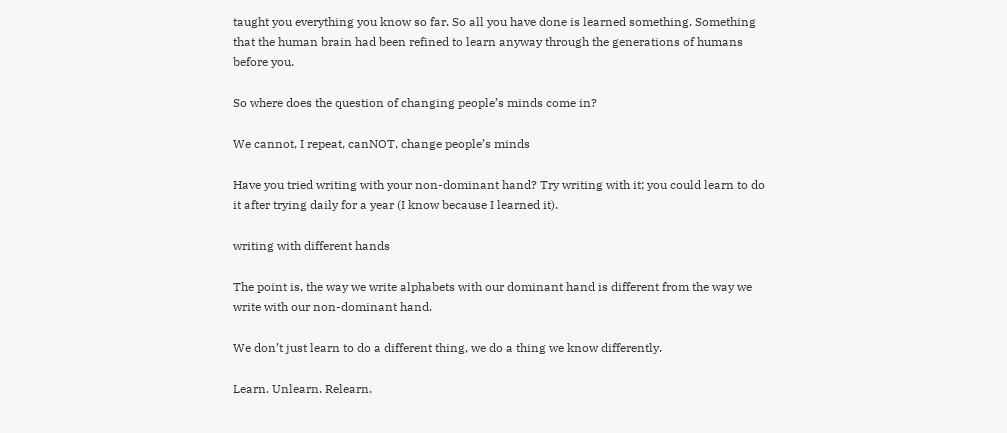taught you everything you know so far. So all you have done is learned something. Something that the human brain had been refined to learn anyway through the generations of humans before you.

So where does the question of changing people’s minds come in?

We cannot, I repeat, canNOT, change people’s minds

Have you tried writing with your non-dominant hand? Try writing with it; you could learn to do it after trying daily for a year (I know because I learned it).

writing with different hands

The point is, the way we write alphabets with our dominant hand is different from the way we write with our non-dominant hand.

We don’t just learn to do a different thing, we do a thing we know differently.

Learn. Unlearn. Relearn.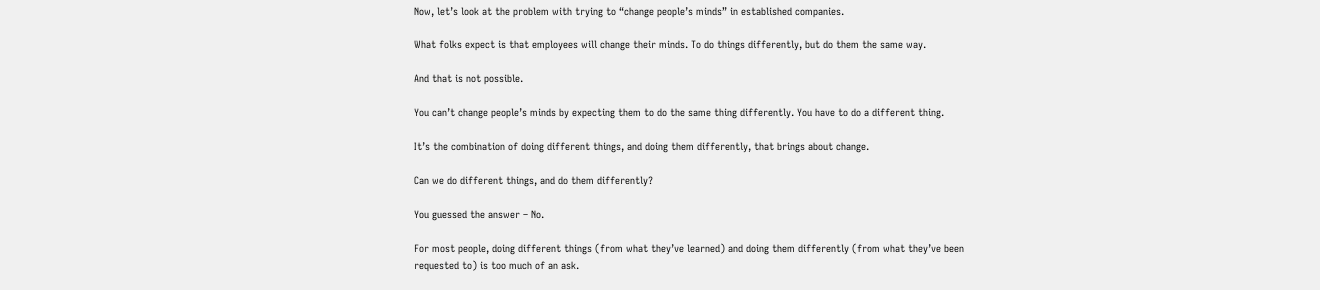Now, let’s look at the problem with trying to “change people’s minds” in established companies.

What folks expect is that employees will change their minds. To do things differently, but do them the same way.

And that is not possible.

You can’t change people’s minds by expecting them to do the same thing differently. You have to do a different thing.

It’s the combination of doing different things, and doing them differently, that brings about change.

Can we do different things, and do them differently?

You guessed the answer – No.

For most people, doing different things (from what they’ve learned) and doing them differently (from what they’ve been requested to) is too much of an ask.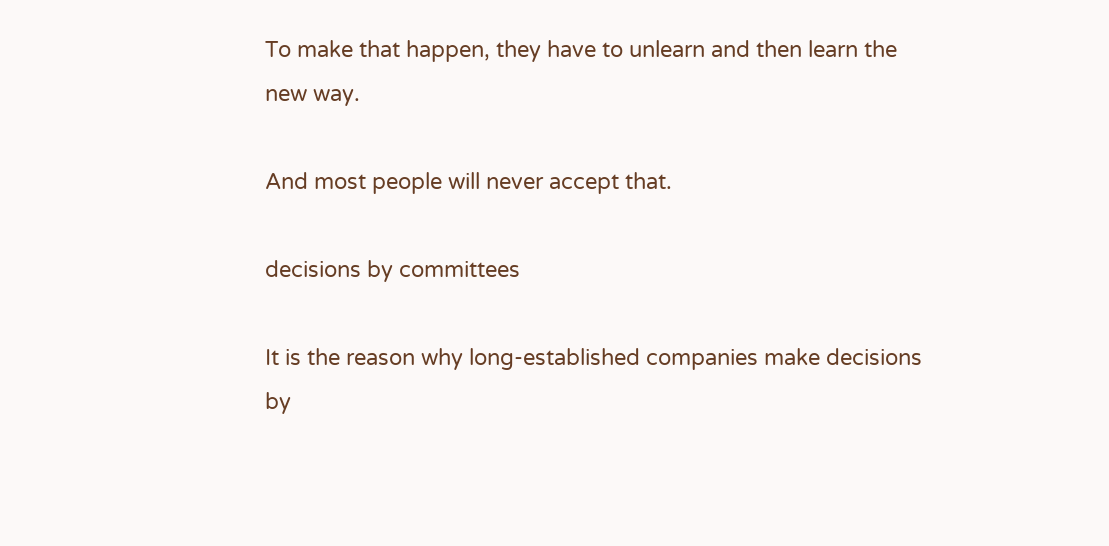To make that happen, they have to unlearn and then learn the new way.

And most people will never accept that.

decisions by committees

It is the reason why long-established companies make decisions by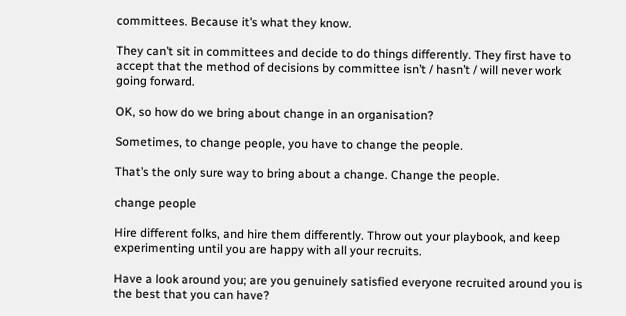committees. Because it’s what they know.

They can’t sit in committees and decide to do things differently. They first have to accept that the method of decisions by committee isn’t / hasn’t / will never work going forward.

OK, so how do we bring about change in an organisation?

Sometimes, to change people, you have to change the people.

That’s the only sure way to bring about a change. Change the people.

change people

Hire different folks, and hire them differently. Throw out your playbook, and keep experimenting until you are happy with all your recruits.

Have a look around you; are you genuinely satisfied everyone recruited around you is the best that you can have?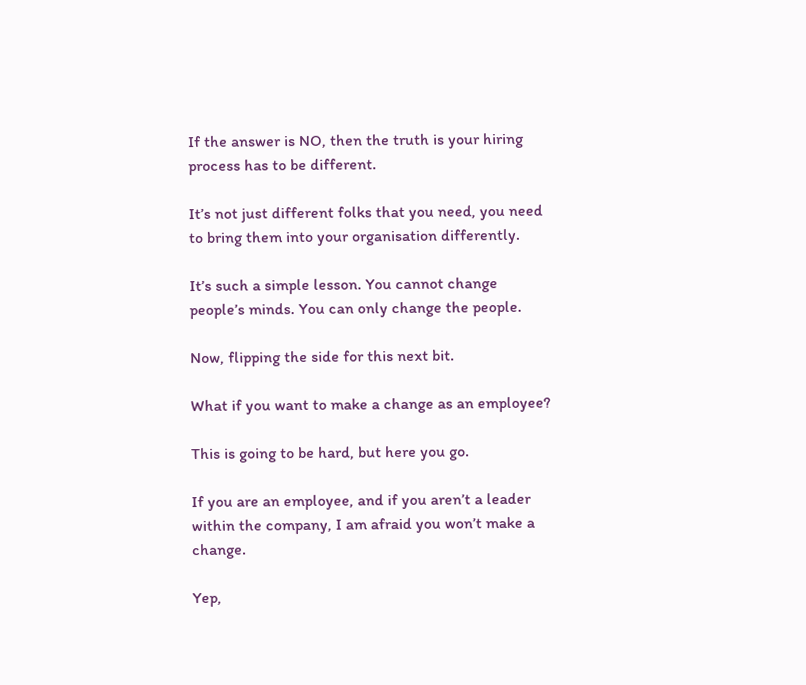If the answer is NO, then the truth is your hiring process has to be different.

It’s not just different folks that you need, you need to bring them into your organisation differently.

It’s such a simple lesson. You cannot change people’s minds. You can only change the people.

Now, flipping the side for this next bit.

What if you want to make a change as an employee?

This is going to be hard, but here you go.

If you are an employee, and if you aren’t a leader within the company, I am afraid you won’t make a change.

Yep,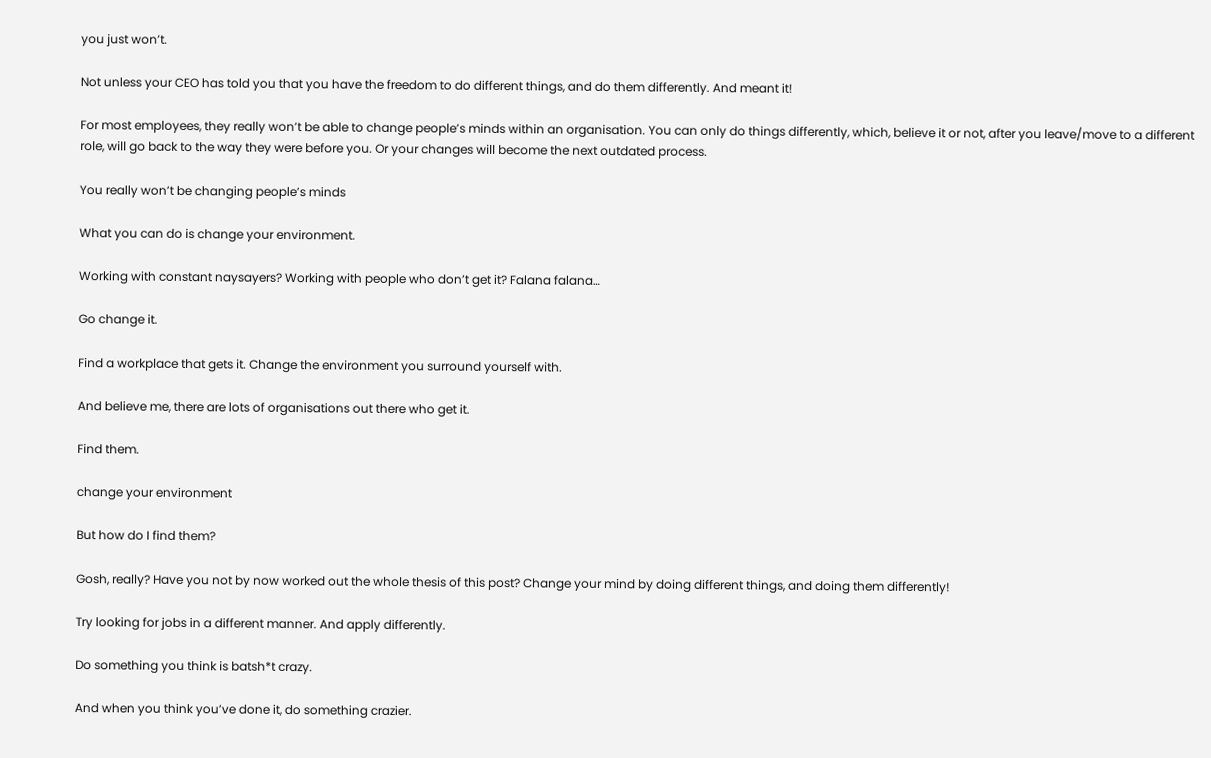you just won’t.

Not unless your CEO has told you that you have the freedom to do different things, and do them differently. And meant it!

For most employees, they really won’t be able to change people’s minds within an organisation. You can only do things differently, which, believe it or not, after you leave/move to a different role, will go back to the way they were before you. Or your changes will become the next outdated process.

You really won’t be changing people’s minds

What you can do is change your environment.

Working with constant naysayers? Working with people who don’t get it? Falana falana…

Go change it.

Find a workplace that gets it. Change the environment you surround yourself with.

And believe me, there are lots of organisations out there who get it.

Find them.

change your environment

But how do I find them?

Gosh, really? Have you not by now worked out the whole thesis of this post? Change your mind by doing different things, and doing them differently!

Try looking for jobs in a different manner. And apply differently.

Do something you think is batsh*t crazy.

And when you think you’ve done it, do something crazier.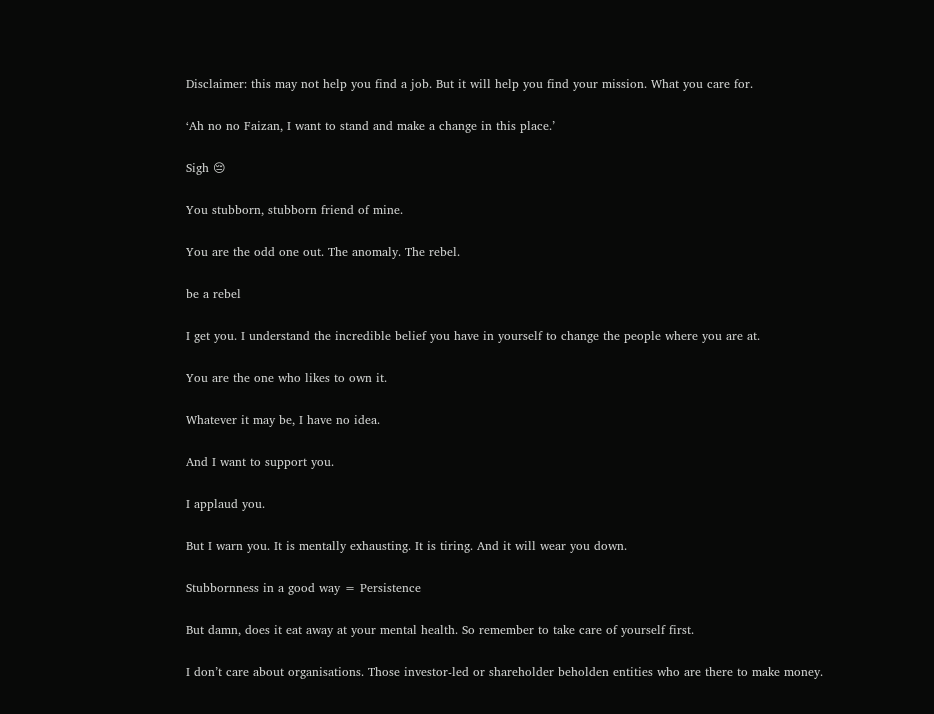Disclaimer: this may not help you find a job. But it will help you find your mission. What you care for.

‘Ah no no Faizan, I want to stand and make a change in this place.’

Sigh 😔

You stubborn, stubborn friend of mine.

You are the odd one out. The anomaly. The rebel.

be a rebel

I get you. I understand the incredible belief you have in yourself to change the people where you are at.

You are the one who likes to own it.

Whatever it may be, I have no idea.

And I want to support you.

I applaud you.

But I warn you. It is mentally exhausting. It is tiring. And it will wear you down.

Stubbornness in a good way = Persistence

But damn, does it eat away at your mental health. So remember to take care of yourself first.

I don’t care about organisations. Those investor-led or shareholder beholden entities who are there to make money.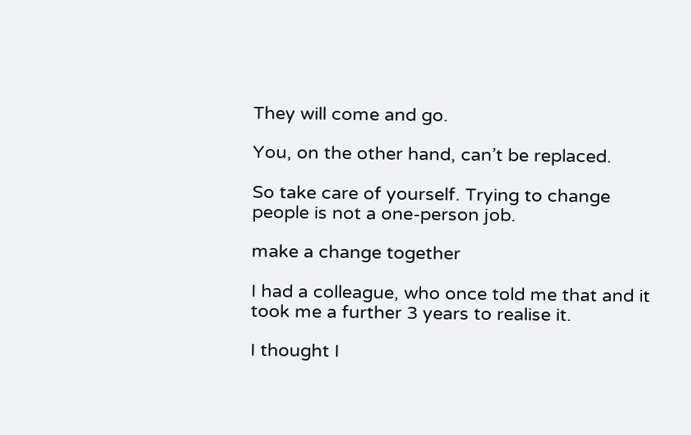They will come and go.

You, on the other hand, can’t be replaced.

So take care of yourself. Trying to change people is not a one-person job.

make a change together

I had a colleague, who once told me that and it took me a further 3 years to realise it.

I thought I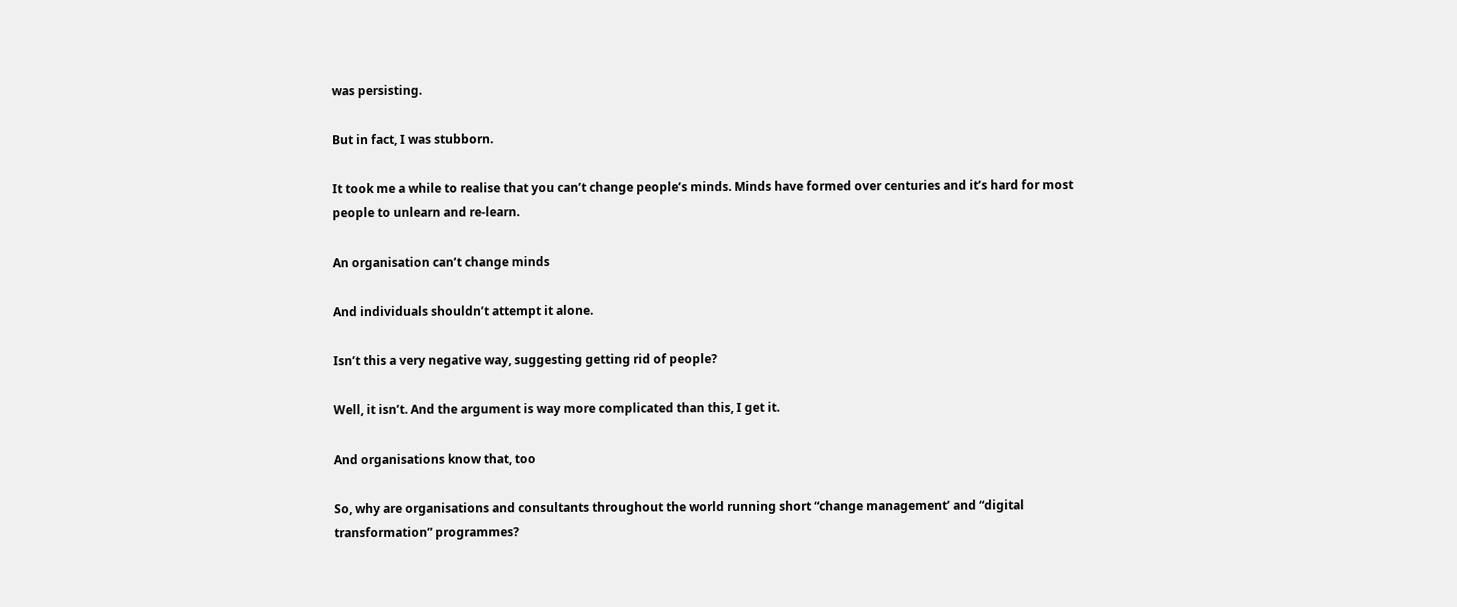was persisting.

But in fact, I was stubborn.

It took me a while to realise that you can’t change people’s minds. Minds have formed over centuries and it’s hard for most people to unlearn and re-learn.

An organisation can’t change minds

And individuals shouldn’t attempt it alone.

Isn’t this a very negative way, suggesting getting rid of people?

Well, it isn’t. And the argument is way more complicated than this, I get it.

And organisations know that, too

So, why are organisations and consultants throughout the world running short “change management’ and “digital transformation” programmes?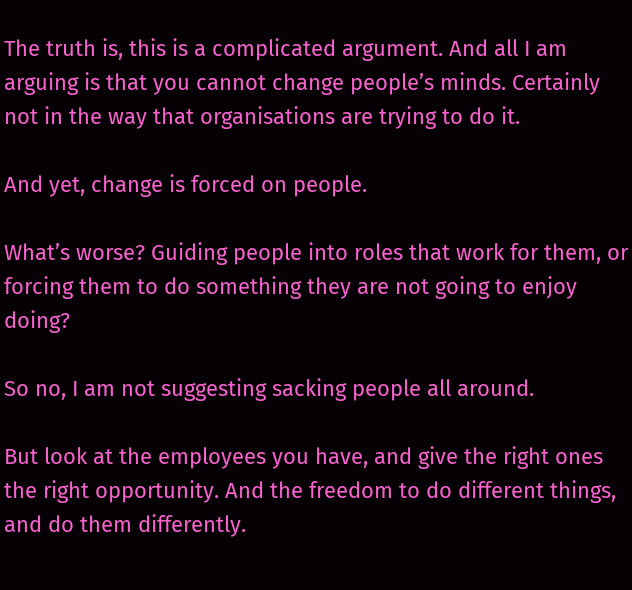The truth is, this is a complicated argument. And all I am arguing is that you cannot change people’s minds. Certainly not in the way that organisations are trying to do it.

And yet, change is forced on people.

What’s worse? Guiding people into roles that work for them, or forcing them to do something they are not going to enjoy doing?

So no, I am not suggesting sacking people all around.

But look at the employees you have, and give the right ones the right opportunity. And the freedom to do different things, and do them differently.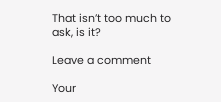That isn’t too much to ask, is it?

Leave a comment

Your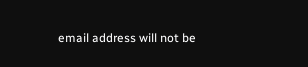email address will not be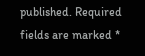published. Required fields are marked *